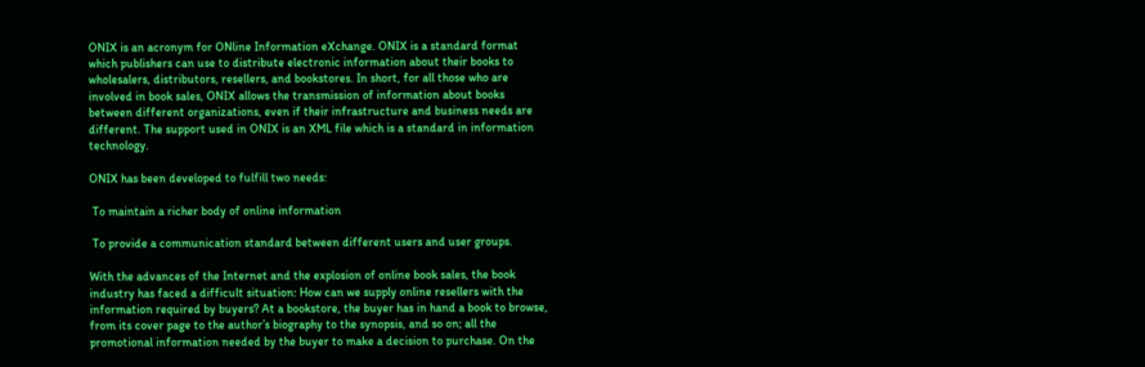ONIX is an acronym for ONline Information eXchange. ONIX is a standard format which publishers can use to distribute electronic information about their books to wholesalers, distributors, resellers, and bookstores. In short, for all those who are involved in book sales, ONIX allows the transmission of information about books between different organizations, even if their infrastructure and business needs are different. The support used in ONIX is an XML file which is a standard in information technology.

ONIX has been developed to fulfill two needs:

 To maintain a richer body of online information

 To provide a communication standard between different users and user groups.

With the advances of the Internet and the explosion of online book sales, the book industry has faced a difficult situation: How can we supply online resellers with the information required by buyers? At a bookstore, the buyer has in hand a book to browse, from its cover page to the author’s biography to the synopsis, and so on; all the promotional information needed by the buyer to make a decision to purchase. On the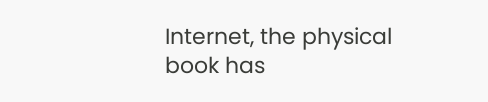Internet, the physical book has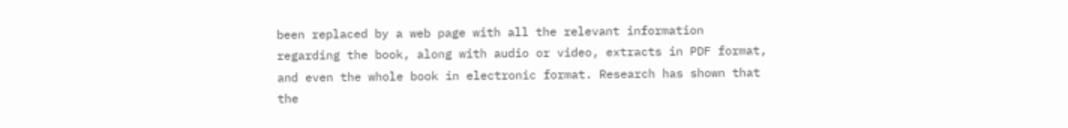been replaced by a web page with all the relevant information regarding the book, along with audio or video, extracts in PDF format, and even the whole book in electronic format. Research has shown that the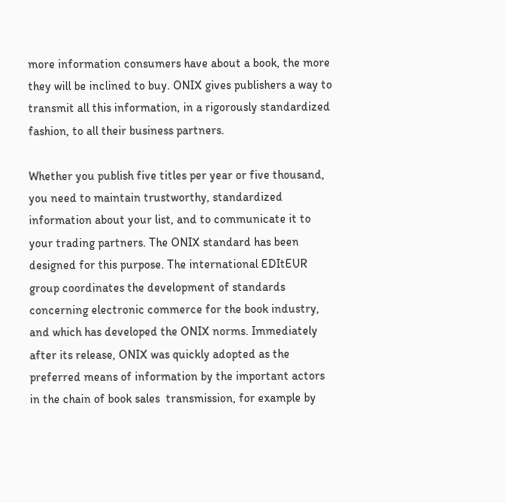more information consumers have about a book, the more they will be inclined to buy. ONIX gives publishers a way to transmit all this information, in a rigorously standardized fashion, to all their business partners.

Whether you publish five titles per year or five thousand, you need to maintain trustworthy, standardized information about your list, and to communicate it to your trading partners. The ONIX standard has been designed for this purpose. The international EDItEUR group coordinates the development of standards concerning electronic commerce for the book industry, and which has developed the ONIX norms. Immediately after its release, ONIX was quickly adopted as the preferred means of information by the important actors in the chain of book sales  transmission, for example by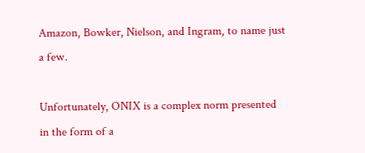Amazon, Bowker, Nielson, and Ingram, to name just a few.

Unfortunately, ONIX is a complex norm presented in the form of a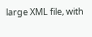large XML file, with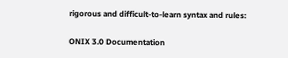rigorous and difficult-to-learn syntax and rules:

ONIX 3.0 Documentation